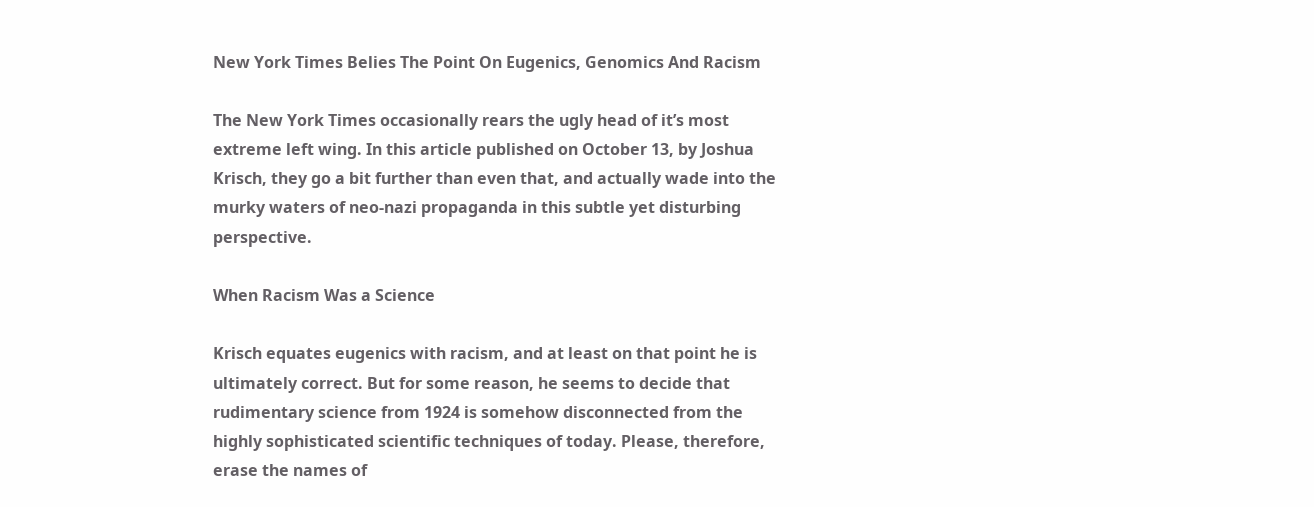New York Times Belies The Point On Eugenics, Genomics And Racism

The New York Times occasionally rears the ugly head of it’s most extreme left wing. In this article published on October 13, by Joshua Krisch, they go a bit further than even that, and actually wade into the murky waters of neo-nazi propaganda in this subtle yet disturbing perspective.

When Racism Was a Science

Krisch equates eugenics with racism, and at least on that point he is ultimately correct. But for some reason, he seems to decide that rudimentary science from 1924 is somehow disconnected from the highly sophisticated scientific techniques of today. Please, therefore, erase the names of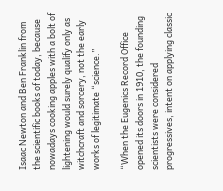Isaac Newton and Ben Franklin from the scientific books of today, because nowadays cooking apples with a bolt of lightening would surely qualify only as witchcraft and sorcery, not the early works of legitimate “science.”

“When the Eugenics Record Office opened its doors in 1910, the founding scientists were considered progressives, intent on applying classic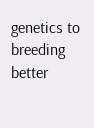genetics to breeding better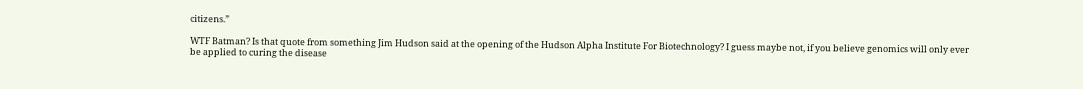citizens.”

WTF Batman? Is that quote from something Jim Hudson said at the opening of the Hudson Alpha Institute For Biotechnology? I guess maybe not, if you believe genomics will only ever be applied to curing the disease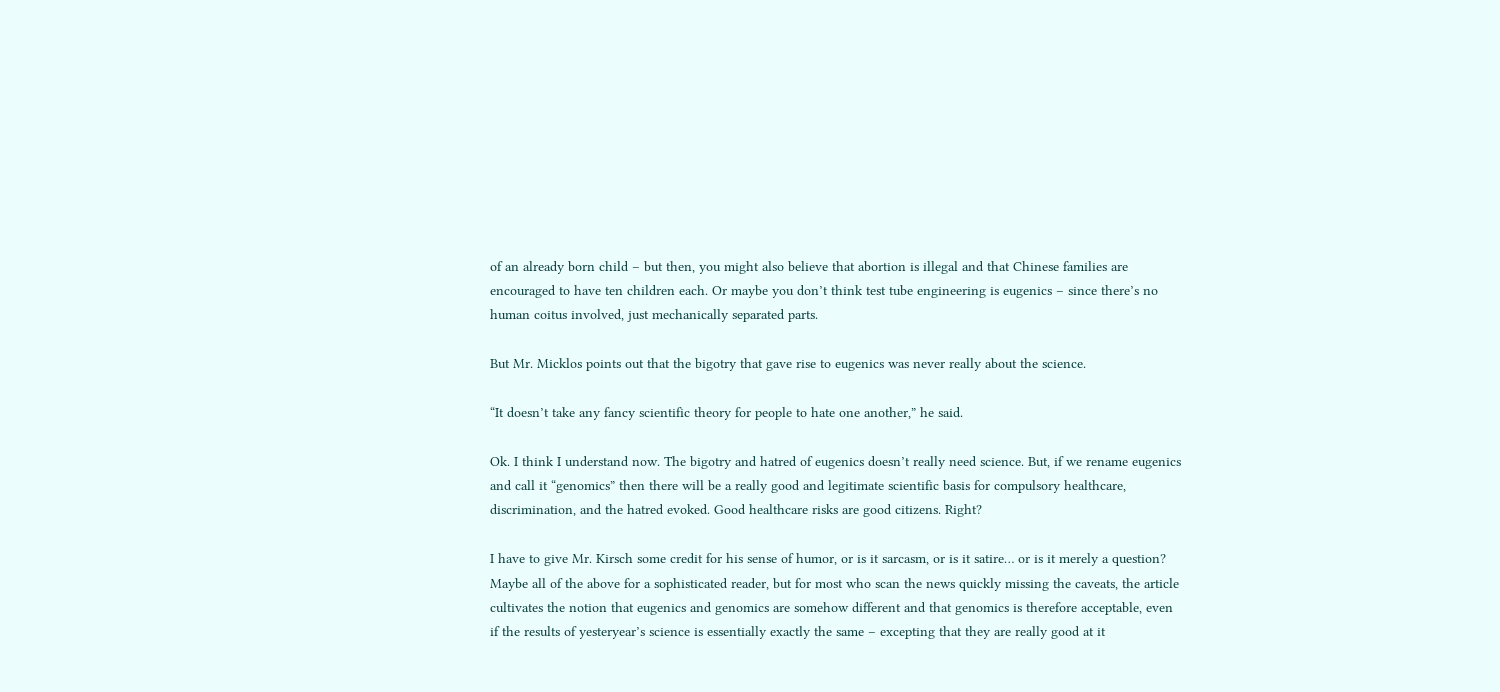of an already born child – but then, you might also believe that abortion is illegal and that Chinese families are encouraged to have ten children each. Or maybe you don’t think test tube engineering is eugenics – since there’s no human coitus involved, just mechanically separated parts.

But Mr. Micklos points out that the bigotry that gave rise to eugenics was never really about the science.

“It doesn’t take any fancy scientific theory for people to hate one another,” he said.

Ok. I think I understand now. The bigotry and hatred of eugenics doesn’t really need science. But, if we rename eugenics and call it “genomics” then there will be a really good and legitimate scientific basis for compulsory healthcare, discrimination, and the hatred evoked. Good healthcare risks are good citizens. Right?

I have to give Mr. Kirsch some credit for his sense of humor, or is it sarcasm, or is it satire… or is it merely a question? Maybe all of the above for a sophisticated reader, but for most who scan the news quickly missing the caveats, the article cultivates the notion that eugenics and genomics are somehow different and that genomics is therefore acceptable, even if the results of yesteryear’s science is essentially exactly the same – excepting that they are really good at it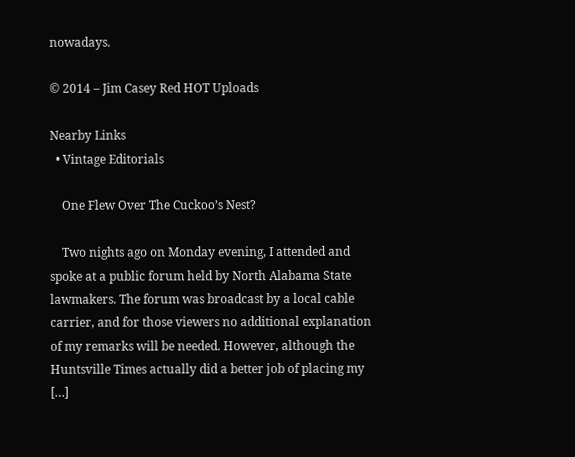nowadays.

© 2014 – Jim Casey Red HOT Uploads

Nearby Links
  • Vintage Editorials

    One Flew Over The Cuckoo’s Nest?

    Two nights ago on Monday evening, I attended and spoke at a public forum held by North Alabama State lawmakers. The forum was broadcast by a local cable carrier, and for those viewers no additional explanation of my remarks will be needed. However, although the Huntsville Times actually did a better job of placing my […]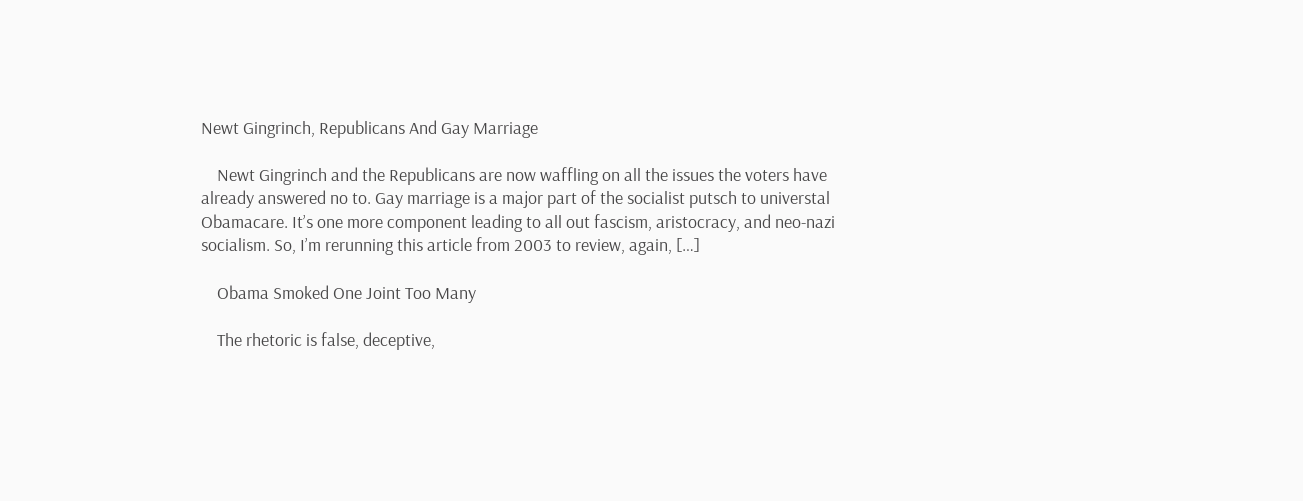Newt Gingrinch, Republicans And Gay Marriage

    Newt Gingrinch and the Republicans are now waffling on all the issues the voters have already answered no to. Gay marriage is a major part of the socialist putsch to universtal Obamacare. It’s one more component leading to all out fascism, aristocracy, and neo-nazi socialism. So, I’m rerunning this article from 2003 to review, again, […]

    Obama Smoked One Joint Too Many

    The rhetoric is false, deceptive,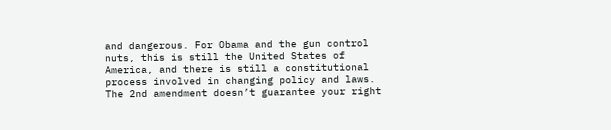and dangerous. For Obama and the gun control nuts, this is still the United States of America, and there is still a constitutional process involved in changing policy and laws. The 2nd amendment doesn’t guarantee your right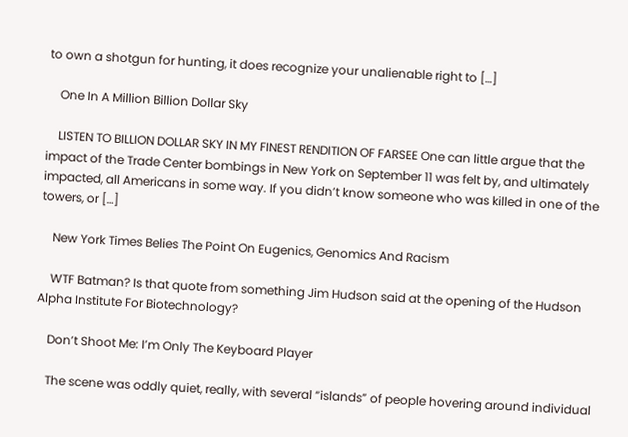to own a shotgun for hunting, it does recognize your unalienable right to […]

    One In A Million Billion Dollar Sky

    LISTEN TO BILLION DOLLAR SKY IN MY FINEST RENDITION OF FARSEE One can little argue that the impact of the Trade Center bombings in New York on September 11 was felt by, and ultimately impacted, all Americans in some way. If you didn’t know someone who was killed in one of the towers, or […]

    New York Times Belies The Point On Eugenics, Genomics And Racism

    WTF Batman? Is that quote from something Jim Hudson said at the opening of the Hudson Alpha Institute For Biotechnology?

    Don’t Shoot Me: I’m Only The Keyboard Player

    The scene was oddly quiet, really, with several “islands” of people hovering around individual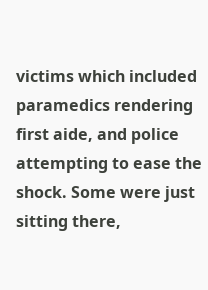victims which included paramedics rendering first aide, and police attempting to ease the shock. Some were just sitting there,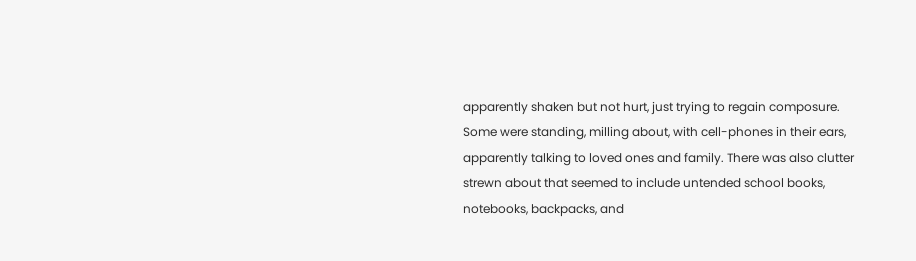apparently shaken but not hurt, just trying to regain composure. Some were standing, milling about, with cell-phones in their ears, apparently talking to loved ones and family. There was also clutter strewn about that seemed to include untended school books, notebooks, backpacks, and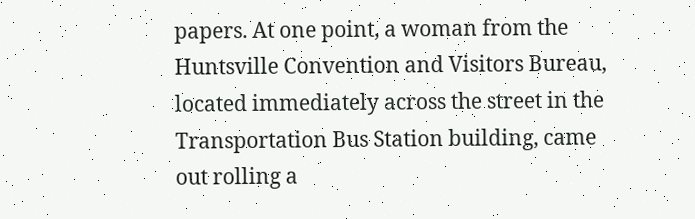papers. At one point, a woman from the Huntsville Convention and Visitors Bureau, located immediately across the street in the Transportation Bus Station building, came out rolling a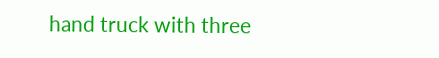hand truck with three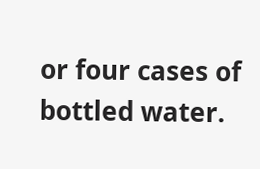or four cases of bottled water.